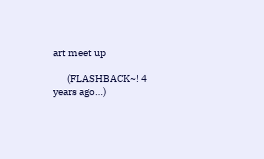art meet up

       (FLASHBACK~! 4 years ago…)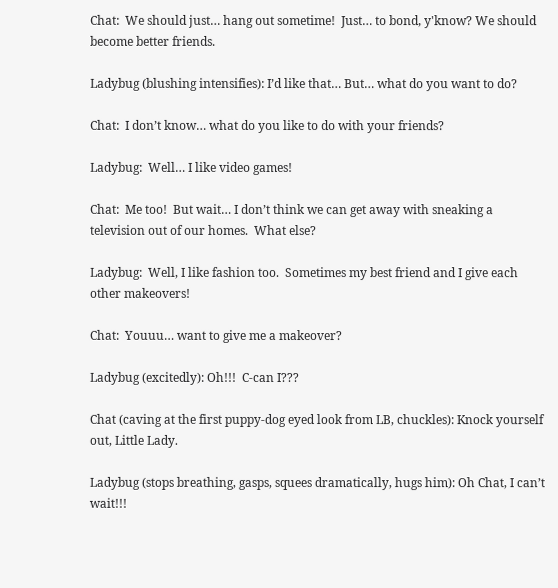Chat:  We should just… hang out sometime!  Just… to bond, y'know? We should become better friends.

Ladybug (blushing intensifies): I’d like that… But… what do you want to do?

Chat:  I don’t know… what do you like to do with your friends?

Ladybug:  Well… I like video games!

Chat:  Me too!  But wait… I don’t think we can get away with sneaking a television out of our homes.  What else?

Ladybug:  Well, I like fashion too.  Sometimes my best friend and I give each other makeovers!

Chat:  Youuu… want to give me a makeover?

Ladybug (excitedly): Oh!!!  C-can I???

Chat (caving at the first puppy-dog eyed look from LB, chuckles): Knock yourself out, Little Lady.

Ladybug (stops breathing, gasps, squees dramatically, hugs him): Oh Chat, I can’t wait!!!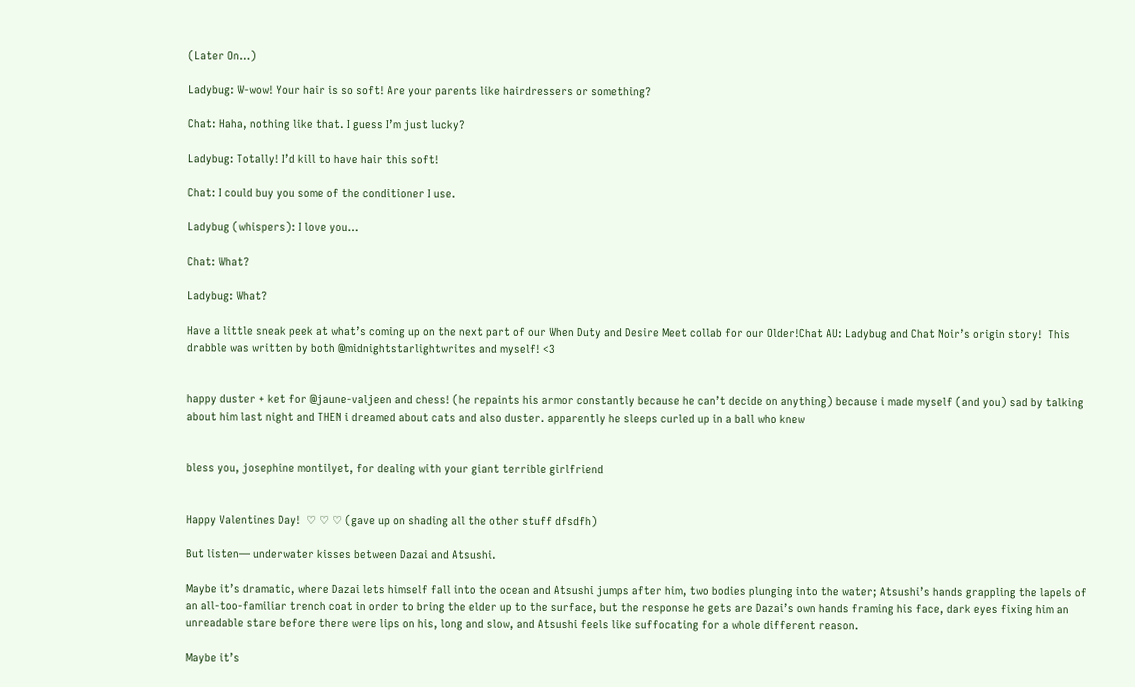(Later On…)

Ladybug: W-wow! Your hair is so soft! Are your parents like hairdressers or something?

Chat: Haha, nothing like that. I guess I’m just lucky?

Ladybug: Totally! I’d kill to have hair this soft!

Chat: I could buy you some of the conditioner I use.

Ladybug (whispers): I love you…

Chat: What?

Ladybug: What?

Have a little sneak peek at what’s coming up on the next part of our When Duty and Desire Meet collab for our Older!Chat AU: Ladybug and Chat Noir’s origin story!  This drabble was written by both @midnightstarlightwrites and myself! <3


happy duster + ket for @jaune-valjeen and chess! (he repaints his armor constantly because he can’t decide on anything) because i made myself (and you) sad by talking about him last night and THEN i dreamed about cats and also duster. apparently he sleeps curled up in a ball who knew


bless you, josephine montilyet, for dealing with your giant terrible girlfriend


Happy Valentines Day!  ♡ ♡ ♡ (gave up on shading all the other stuff dfsdfh)

But listen— underwater kisses between Dazai and Atsushi.

Maybe it’s dramatic, where Dazai lets himself fall into the ocean and Atsushi jumps after him, two bodies plunging into the water; Atsushi’s hands grappling the lapels of an all-too-familiar trench coat in order to bring the elder up to the surface, but the response he gets are Dazai’s own hands framing his face, dark eyes fixing him an unreadable stare before there were lips on his, long and slow, and Atsushi feels like suffocating for a whole different reason.

Maybe it’s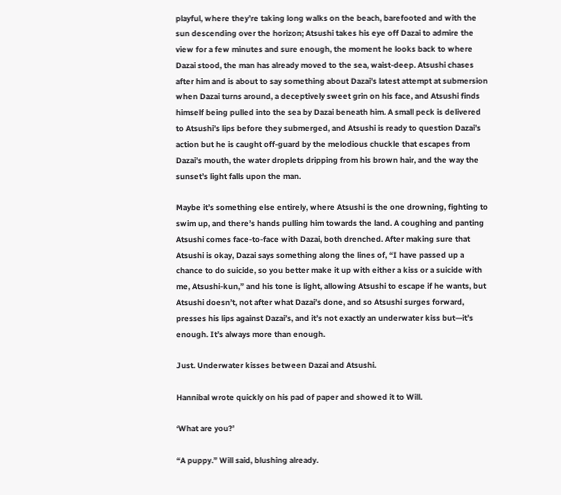playful, where they’re taking long walks on the beach, barefooted and with the sun descending over the horizon; Atsushi takes his eye off Dazai to admire the view for a few minutes and sure enough, the moment he looks back to where Dazai stood, the man has already moved to the sea, waist-deep. Atsushi chases after him and is about to say something about Dazai’s latest attempt at submersion when Dazai turns around, a deceptively sweet grin on his face, and Atsushi finds himself being pulled into the sea by Dazai beneath him. A small peck is delivered to Atsushi’s lips before they submerged, and Atsushi is ready to question Dazai’s action but he is caught off-guard by the melodious chuckle that escapes from Dazai’s mouth, the water droplets dripping from his brown hair, and the way the sunset’s light falls upon the man.

Maybe it’s something else entirely, where Atsushi is the one drowning, fighting to swim up, and there’s hands pulling him towards the land. A coughing and panting Atsushi comes face-to-face with Dazai, both drenched. After making sure that Atsushi is okay, Dazai says something along the lines of, “I have passed up a chance to do suicide, so you better make it up with either a kiss or a suicide with me, Atsushi-kun,” and his tone is light, allowing Atsushi to escape if he wants, but Atsushi doesn’t, not after what Dazai’s done, and so Atsushi surges forward, presses his lips against Dazai’s, and it’s not exactly an underwater kiss but—it’s enough. It’s always more than enough.

Just. Underwater kisses between Dazai and Atsushi.

Hannibal wrote quickly on his pad of paper and showed it to Will.

‘What are you?’

“A puppy.” Will said, blushing already.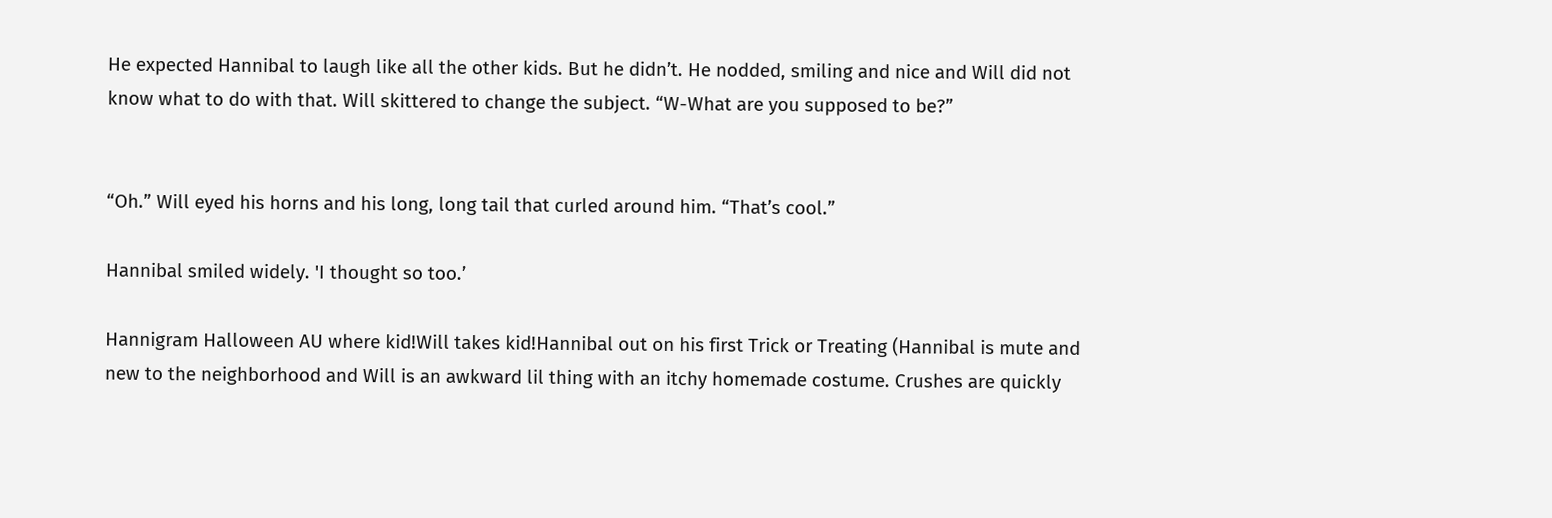He expected Hannibal to laugh like all the other kids. But he didn’t. He nodded, smiling and nice and Will did not know what to do with that. Will skittered to change the subject. “W-What are you supposed to be?”


“Oh.” Will eyed his horns and his long, long tail that curled around him. “That’s cool.”

Hannibal smiled widely. 'I thought so too.’

Hannigram Halloween AU where kid!Will takes kid!Hannibal out on his first Trick or Treating (Hannibal is mute and new to the neighborhood and Will is an awkward lil thing with an itchy homemade costume. Crushes are quickly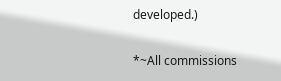developed.)

*~All commissions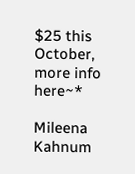$25 this October, more info here~*

Mileena Kahnum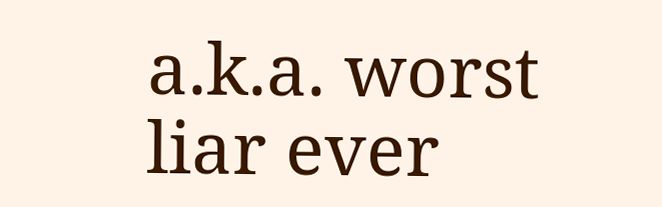a.k.a. worst liar ever